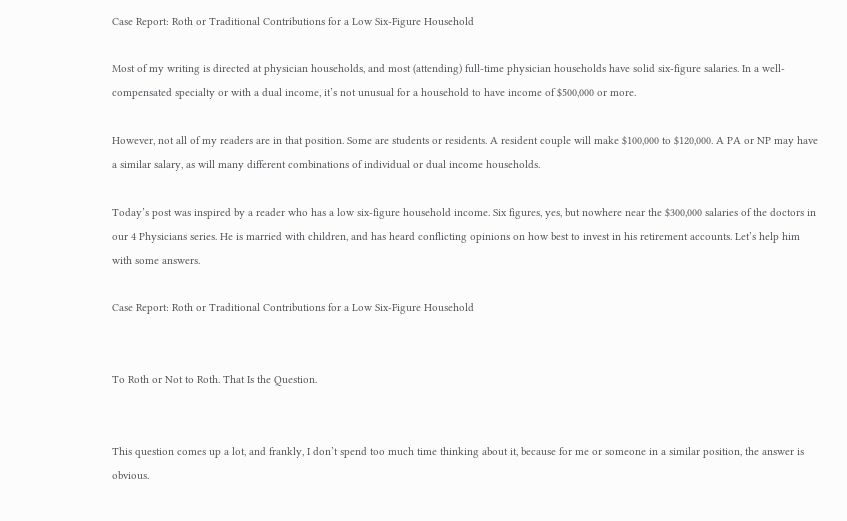Case Report: Roth or Traditional Contributions for a Low Six-Figure Household

Most of my writing is directed at physician households, and most (attending) full-time physician households have solid six-figure salaries. In a well-compensated specialty or with a dual income, it’s not unusual for a household to have income of $500,000 or more.

However, not all of my readers are in that position. Some are students or residents. A resident couple will make $100,000 to $120,000. A PA or NP may have a similar salary, as will many different combinations of individual or dual income households.

Today’s post was inspired by a reader who has a low six-figure household income. Six figures, yes, but nowhere near the $300,000 salaries of the doctors in our 4 Physicians series. He is married with children, and has heard conflicting opinions on how best to invest in his retirement accounts. Let’s help him with some answers.

Case Report: Roth or Traditional Contributions for a Low Six-Figure Household


To Roth or Not to Roth. That Is the Question.


This question comes up a lot, and frankly, I don’t spend too much time thinking about it, because for me or someone in a similar position, the answer is obvious.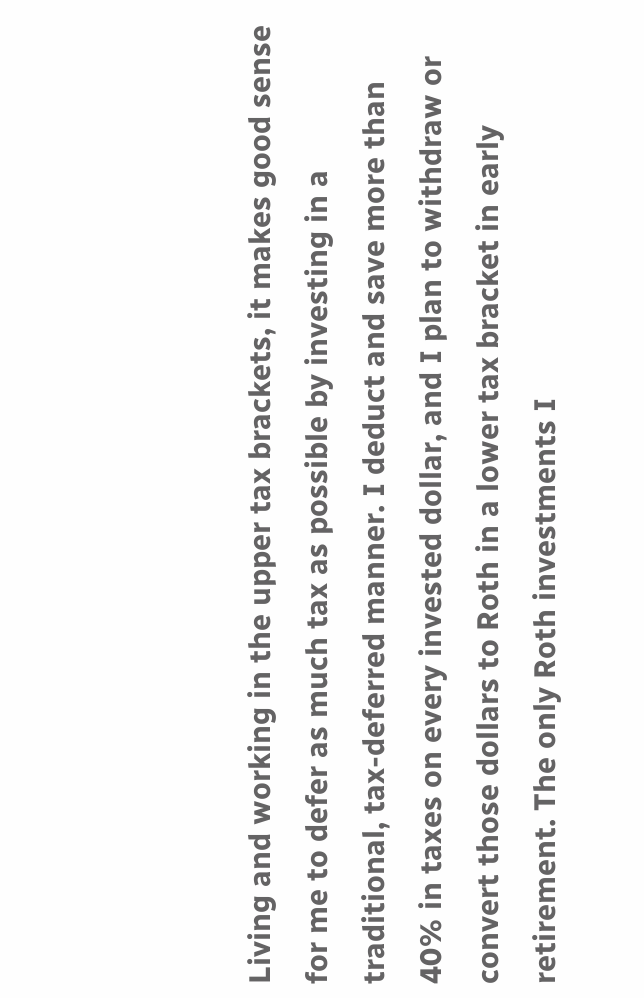Living and working in the upper tax brackets, it makes good sense for me to defer as much tax as possible by investing in a traditional, tax-deferred manner. I deduct and save more than 40% in taxes on every invested dollar, and I plan to withdraw or convert those dollars to Roth in a lower tax bracket in early retirement. The only Roth investments I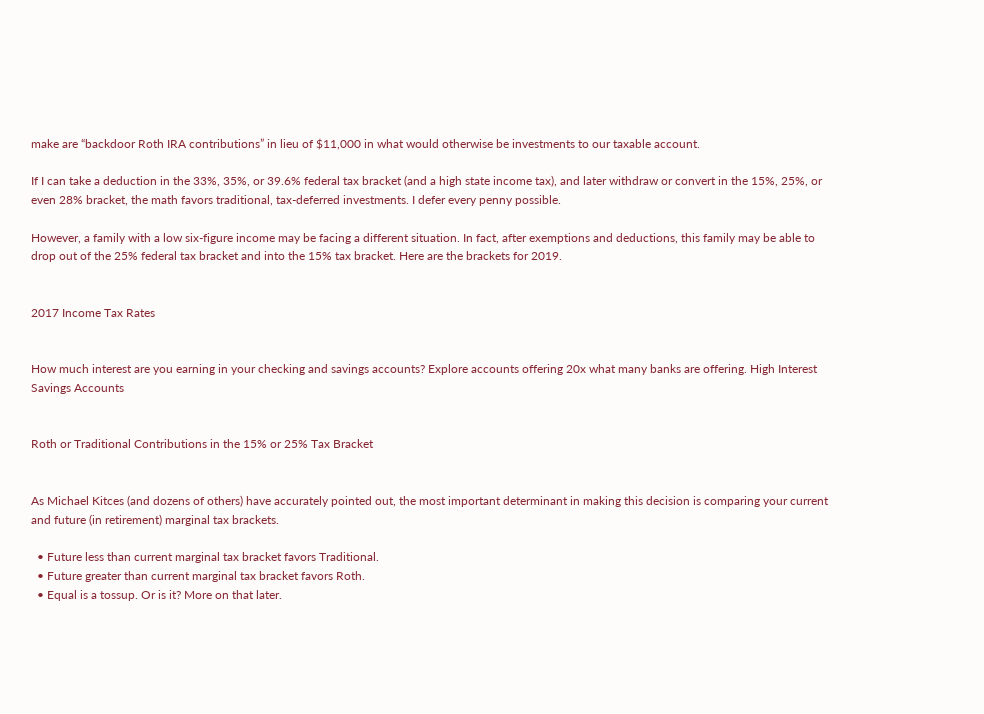make are “backdoor Roth IRA contributions” in lieu of $11,000 in what would otherwise be investments to our taxable account.

If I can take a deduction in the 33%, 35%, or 39.6% federal tax bracket (and a high state income tax), and later withdraw or convert in the 15%, 25%, or even 28% bracket, the math favors traditional, tax-deferred investments. I defer every penny possible.

However, a family with a low six-figure income may be facing a different situation. In fact, after exemptions and deductions, this family may be able to drop out of the 25% federal tax bracket and into the 15% tax bracket. Here are the brackets for 2019.


2017 Income Tax Rates


How much interest are you earning in your checking and savings accounts? Explore accounts offering 20x what many banks are offering. High Interest Savings Accounts


Roth or Traditional Contributions in the 15% or 25% Tax Bracket


As Michael Kitces (and dozens of others) have accurately pointed out, the most important determinant in making this decision is comparing your current and future (in retirement) marginal tax brackets.

  • Future less than current marginal tax bracket favors Traditional.
  • Future greater than current marginal tax bracket favors Roth.
  • Equal is a tossup. Or is it? More on that later.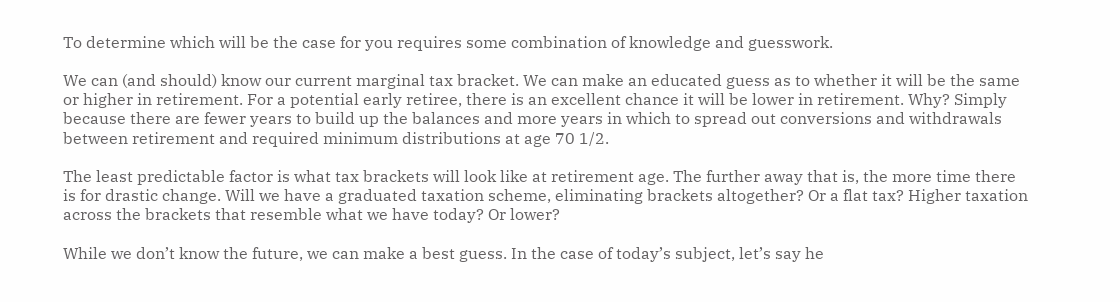To determine which will be the case for you requires some combination of knowledge and guesswork.

We can (and should) know our current marginal tax bracket. We can make an educated guess as to whether it will be the same or higher in retirement. For a potential early retiree, there is an excellent chance it will be lower in retirement. Why? Simply because there are fewer years to build up the balances and more years in which to spread out conversions and withdrawals between retirement and required minimum distributions at age 70 1/2.

The least predictable factor is what tax brackets will look like at retirement age. The further away that is, the more time there is for drastic change. Will we have a graduated taxation scheme, eliminating brackets altogether? Or a flat tax? Higher taxation across the brackets that resemble what we have today? Or lower?

While we don’t know the future, we can make a best guess. In the case of today’s subject, let’s say he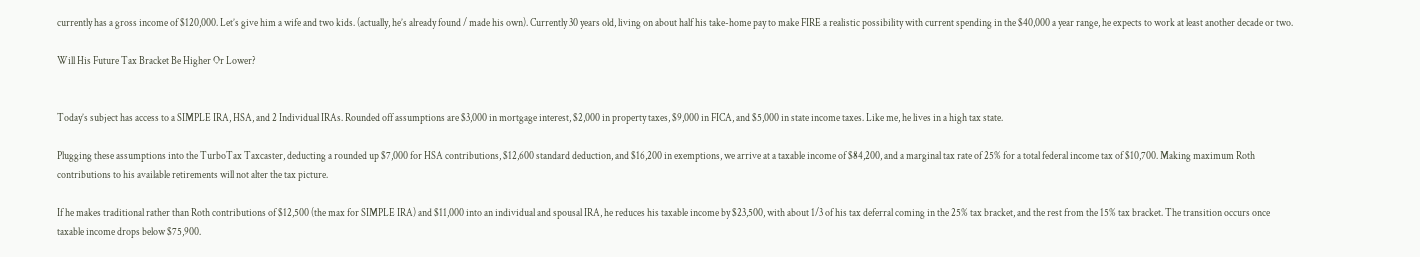currently has a gross income of $120,000. Let’s give him a wife and two kids. (actually, he’s already found / made his own). Currently 30 years old, living on about half his take-home pay to make FIRE a realistic possibility with current spending in the $40,000 a year range, he expects to work at least another decade or two.

Will His Future Tax Bracket Be Higher Or Lower?


Today’s subject has access to a SIMPLE IRA, HSA, and 2 Individual IRAs. Rounded off assumptions are $3,000 in mortgage interest, $2,000 in property taxes, $9,000 in FICA, and $5,000 in state income taxes. Like me, he lives in a high tax state.

Plugging these assumptions into the TurboTax Taxcaster, deducting a rounded up $7,000 for HSA contributions, $12,600 standard deduction, and $16,200 in exemptions, we arrive at a taxable income of $84,200, and a marginal tax rate of 25% for a total federal income tax of $10,700. Making maximum Roth contributions to his available retirements will not alter the tax picture.

If he makes traditional rather than Roth contributions of $12,500 (the max for SIMPLE IRA) and $11,000 into an individual and spousal IRA, he reduces his taxable income by $23,500, with about 1/3 of his tax deferral coming in the 25% tax bracket, and the rest from the 15% tax bracket. The transition occurs once taxable income drops below $75,900.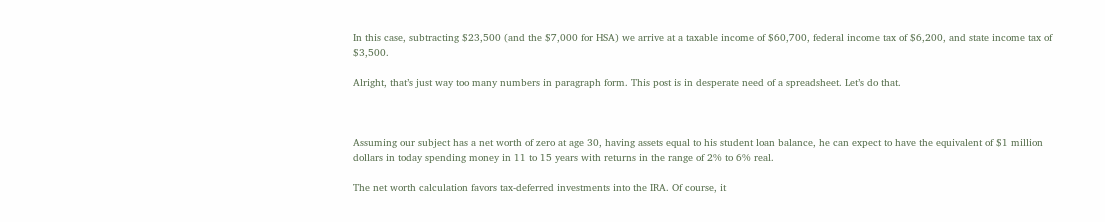In this case, subtracting $23,500 (and the $7,000 for HSA) we arrive at a taxable income of $60,700, federal income tax of $6,200, and state income tax of $3,500.

Alright, that’s just way too many numbers in paragraph form. This post is in desperate need of a spreadsheet. Let’s do that.



Assuming our subject has a net worth of zero at age 30, having assets equal to his student loan balance, he can expect to have the equivalent of $1 million dollars in today spending money in 11 to 15 years with returns in the range of 2% to 6% real.

The net worth calculation favors tax-deferred investments into the IRA. Of course, it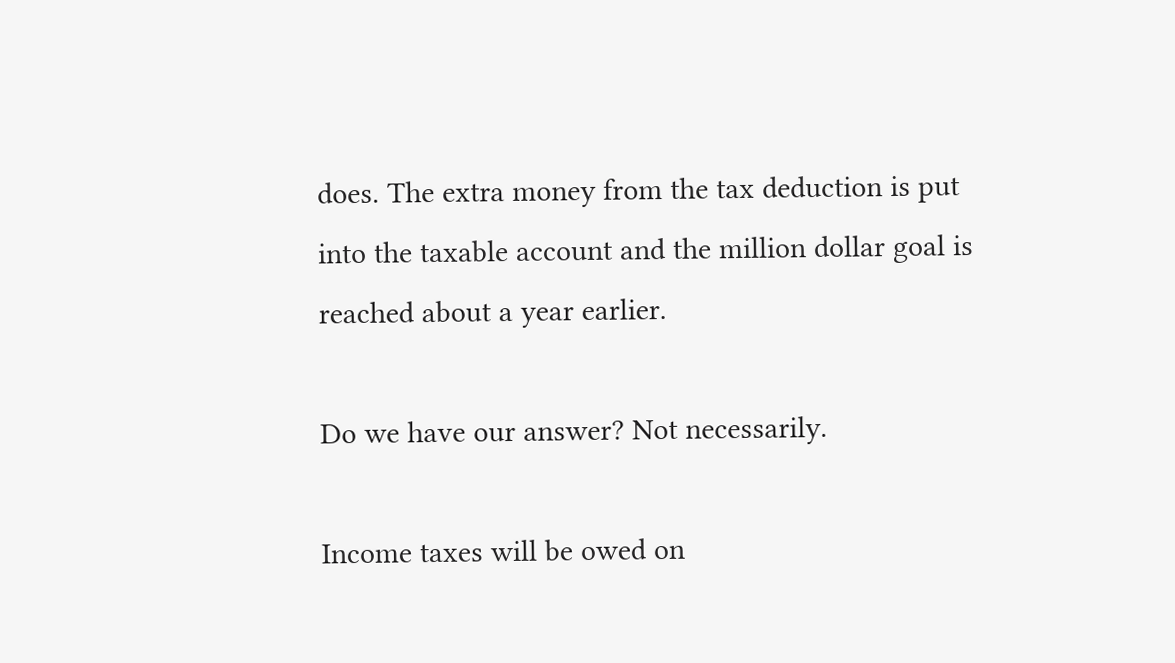does. The extra money from the tax deduction is put into the taxable account and the million dollar goal is reached about a year earlier.

Do we have our answer? Not necessarily.

Income taxes will be owed on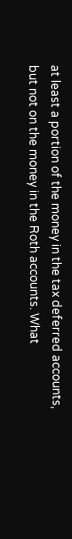at least a portion of the money in the tax deferred accounts, but not on the money in the Roth accounts. What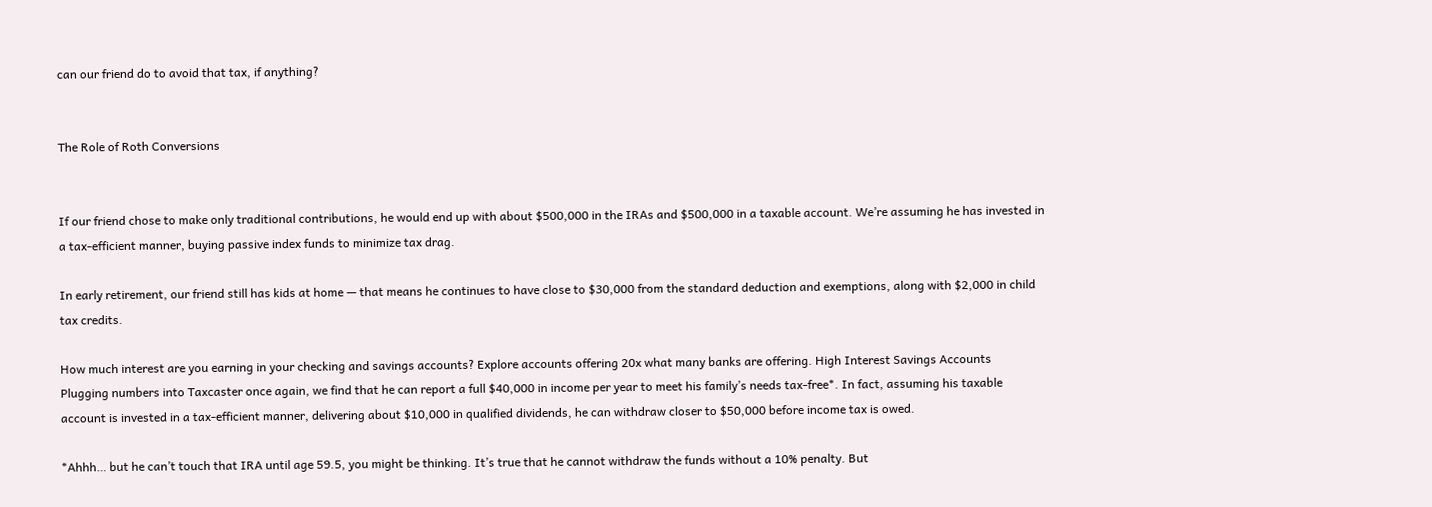can our friend do to avoid that tax, if anything?


The Role of Roth Conversions


If our friend chose to make only traditional contributions, he would end up with about $500,000 in the IRAs and $500,000 in a taxable account. We’re assuming he has invested in a tax-efficient manner, buying passive index funds to minimize tax drag.

In early retirement, our friend still has kids at home — that means he continues to have close to $30,000 from the standard deduction and exemptions, along with $2,000 in child tax credits.

How much interest are you earning in your checking and savings accounts? Explore accounts offering 20x what many banks are offering. High Interest Savings Accounts
Plugging numbers into Taxcaster once again, we find that he can report a full $40,000 in income per year to meet his family’s needs tax-free*. In fact, assuming his taxable account is invested in a tax-efficient manner, delivering about $10,000 in qualified dividends, he can withdraw closer to $50,000 before income tax is owed.

*Ahhh… but he can’t touch that IRA until age 59.5, you might be thinking. It’s true that he cannot withdraw the funds without a 10% penalty. But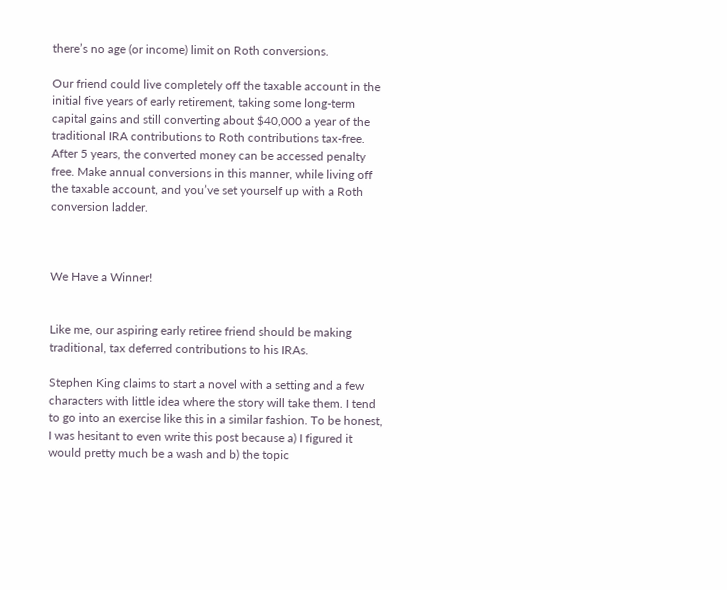there’s no age (or income) limit on Roth conversions.

Our friend could live completely off the taxable account in the initial five years of early retirement, taking some long-term capital gains and still converting about $40,000 a year of the traditional IRA contributions to Roth contributions tax-free. After 5 years, the converted money can be accessed penalty free. Make annual conversions in this manner, while living off the taxable account, and you’ve set yourself up with a Roth conversion ladder.



We Have a Winner!


Like me, our aspiring early retiree friend should be making traditional, tax deferred contributions to his IRAs.

Stephen King claims to start a novel with a setting and a few characters with little idea where the story will take them. I tend to go into an exercise like this in a similar fashion. To be honest, I was hesitant to even write this post because a) I figured it would pretty much be a wash and b) the topic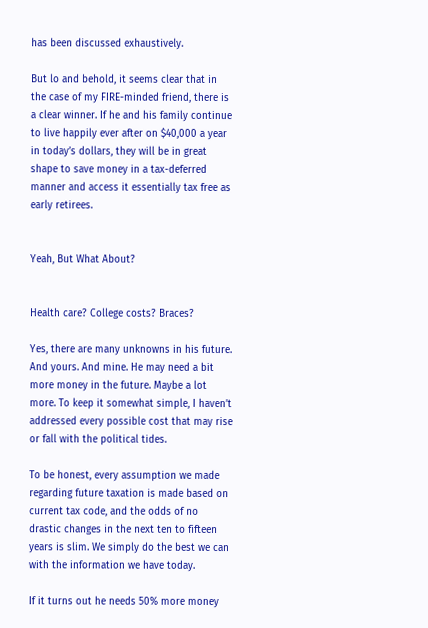has been discussed exhaustively.

But lo and behold, it seems clear that in the case of my FIRE-minded friend, there is a clear winner. If he and his family continue to live happily ever after on $40,000 a year in today’s dollars, they will be in great shape to save money in a tax-deferred manner and access it essentially tax free as early retirees.


Yeah, But What About?


Health care? College costs? Braces?

Yes, there are many unknowns in his future. And yours. And mine. He may need a bit more money in the future. Maybe a lot more. To keep it somewhat simple, I haven’t addressed every possible cost that may rise or fall with the political tides.

To be honest, every assumption we made regarding future taxation is made based on current tax code, and the odds of no drastic changes in the next ten to fifteen years is slim. We simply do the best we can with the information we have today.

If it turns out he needs 50% more money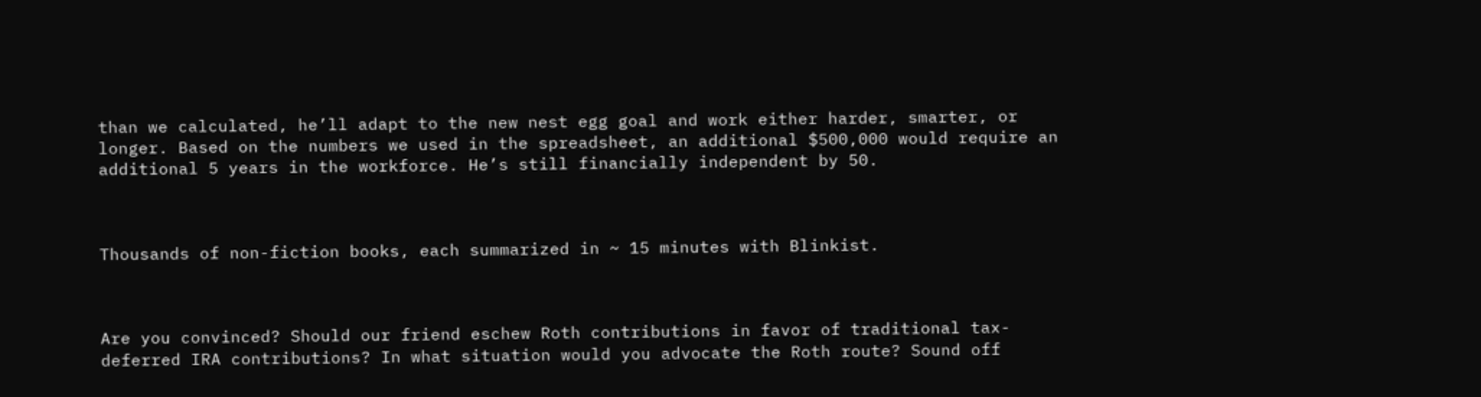than we calculated, he’ll adapt to the new nest egg goal and work either harder, smarter, or longer. Based on the numbers we used in the spreadsheet, an additional $500,000 would require an additional 5 years in the workforce. He’s still financially independent by 50.



Thousands of non-fiction books, each summarized in ~ 15 minutes with Blinkist.



Are you convinced? Should our friend eschew Roth contributions in favor of traditional tax-deferred IRA contributions? In what situation would you advocate the Roth route? Sound off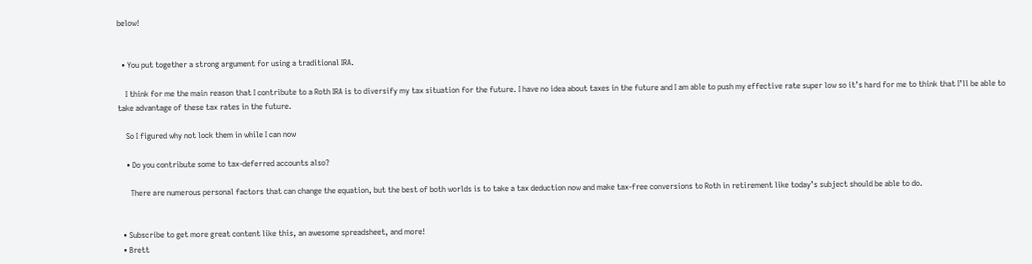below!


  • You put together a strong argument for using a traditional IRA.

    I think for me the main reason that I contribute to a Roth IRA is to diversify my tax situation for the future. I have no idea about taxes in the future and I am able to push my effective rate super low so it’s hard for me to think that I’ll be able to take advantage of these tax rates in the future.

    So I figured why not lock them in while I can now

    • Do you contribute some to tax-deferred accounts also?

      There are numerous personal factors that can change the equation, but the best of both worlds is to take a tax deduction now and make tax-free conversions to Roth in retirement like today’s subject should be able to do.


  • Subscribe to get more great content like this, an awesome spreadsheet, and more!
  • Brett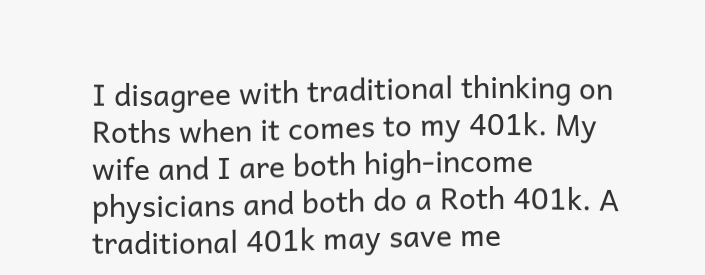I disagree with traditional thinking on Roths when it comes to my 401k. My wife and I are both high-income physicians and both do a Roth 401k. A traditional 401k may save me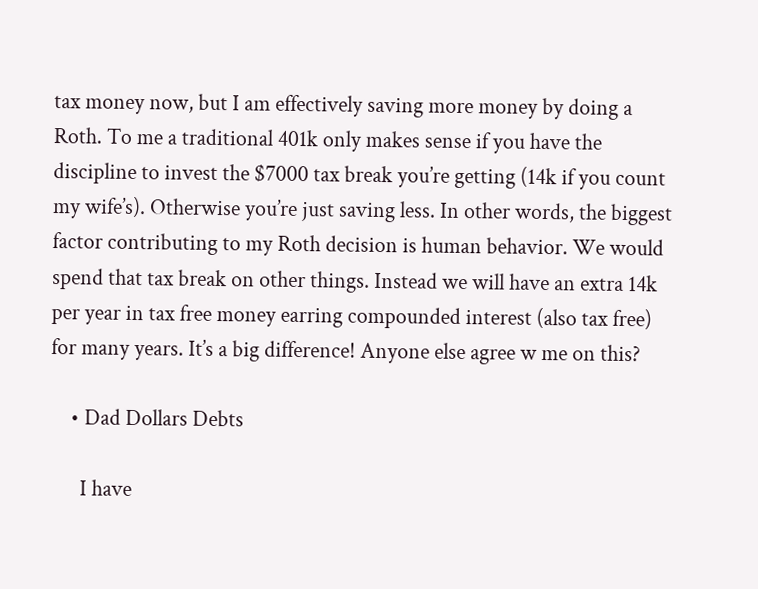tax money now, but I am effectively saving more money by doing a Roth. To me a traditional 401k only makes sense if you have the discipline to invest the $7000 tax break you’re getting (14k if you count my wife’s). Otherwise you’re just saving less. In other words, the biggest factor contributing to my Roth decision is human behavior. We would spend that tax break on other things. Instead we will have an extra 14k per year in tax free money earring compounded interest (also tax free) for many years. It’s a big difference! Anyone else agree w me on this?

    • Dad Dollars Debts

      I have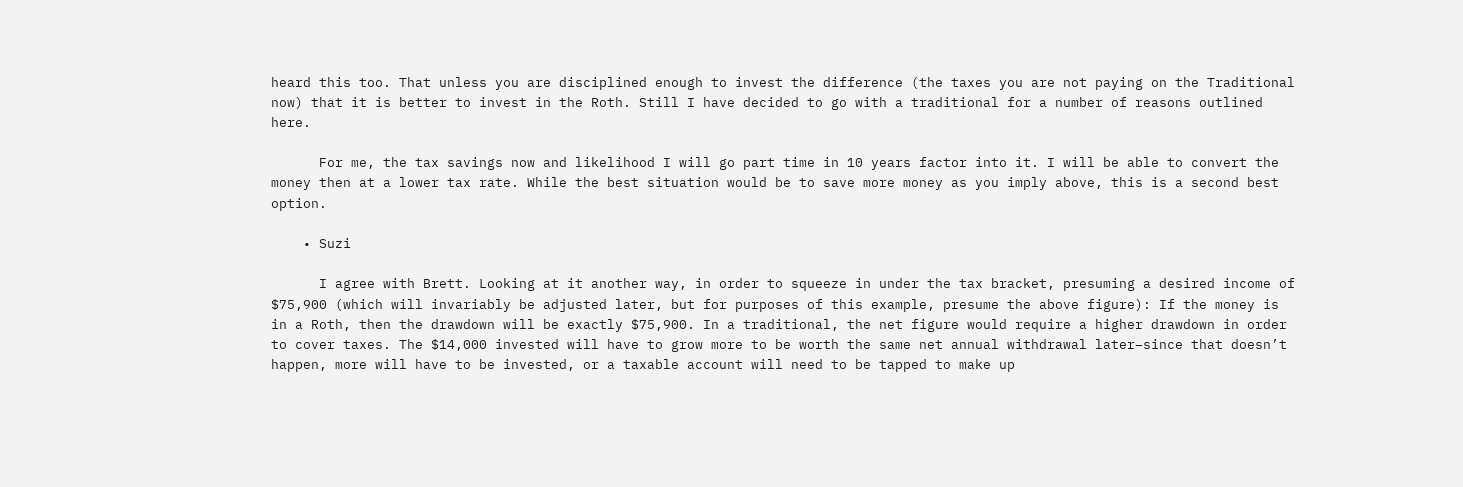heard this too. That unless you are disciplined enough to invest the difference (the taxes you are not paying on the Traditional now) that it is better to invest in the Roth. Still I have decided to go with a traditional for a number of reasons outlined here.

      For me, the tax savings now and likelihood I will go part time in 10 years factor into it. I will be able to convert the money then at a lower tax rate. While the best situation would be to save more money as you imply above, this is a second best option.

    • Suzi

      I agree with Brett. Looking at it another way, in order to squeeze in under the tax bracket, presuming a desired income of $75,900 (which will invariably be adjusted later, but for purposes of this example, presume the above figure): If the money is in a Roth, then the drawdown will be exactly $75,900. In a traditional, the net figure would require a higher drawdown in order to cover taxes. The $14,000 invested will have to grow more to be worth the same net annual withdrawal later–since that doesn’t happen, more will have to be invested, or a taxable account will need to be tapped to make up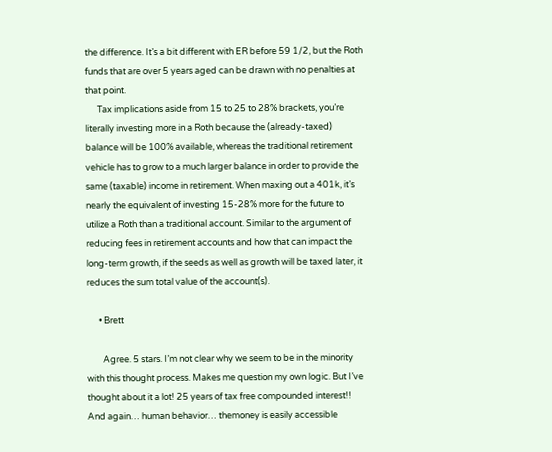the difference. It’s a bit different with ER before 59 1/2, but the Roth funds that are over 5 years aged can be drawn with no penalties at that point.
      Tax implications aside from 15 to 25 to 28% brackets, you’re literally investing more in a Roth because the (already-taxed) balance will be 100% available, whereas the traditional retirement vehicle has to grow to a much larger balance in order to provide the same (taxable) income in retirement. When maxing out a 401k, it’s nearly the equivalent of investing 15-28% more for the future to utilize a Roth than a traditional account. Similar to the argument of reducing fees in retirement accounts and how that can impact the long-term growth, if the seeds as well as growth will be taxed later, it reduces the sum total value of the account(s).

      • Brett

        Agree. 5 stars. I’m not clear why we seem to be in the minority with this thought process. Makes me question my own logic. But I’ve thought about it a lot! 25 years of tax free compounded interest!! And again… human behavior… themoney is easily accessible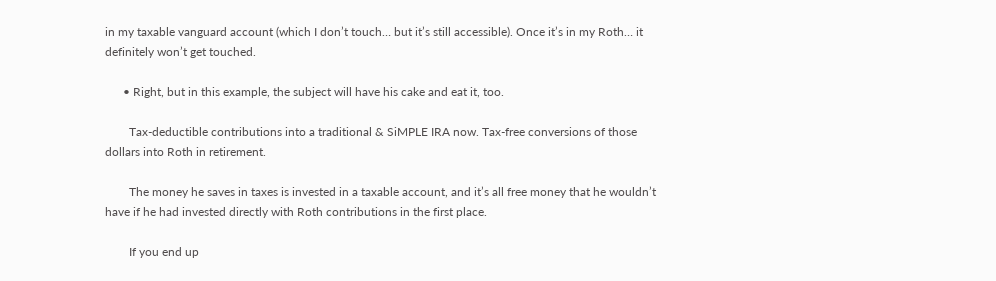in my taxable vanguard account (which I don’t touch… but it’s still accessible). Once it’s in my Roth… it definitely won’t get touched.

      • Right, but in this example, the subject will have his cake and eat it, too.

        Tax-deductible contributions into a traditional & SiMPLE IRA now. Tax-free conversions of those dollars into Roth in retirement.

        The money he saves in taxes is invested in a taxable account, and it’s all free money that he wouldn’t have if he had invested directly with Roth contributions in the first place.

        If you end up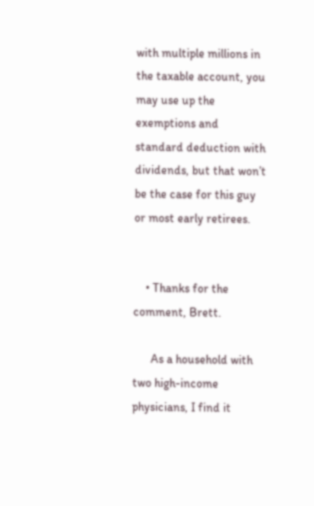with multiple millions in the taxable account, you may use up the exemptions and standard deduction with dividends, but that won’t be the case for this guy or most early retirees.


    • Thanks for the comment, Brett.

      As a household with two high-income physicians, I find it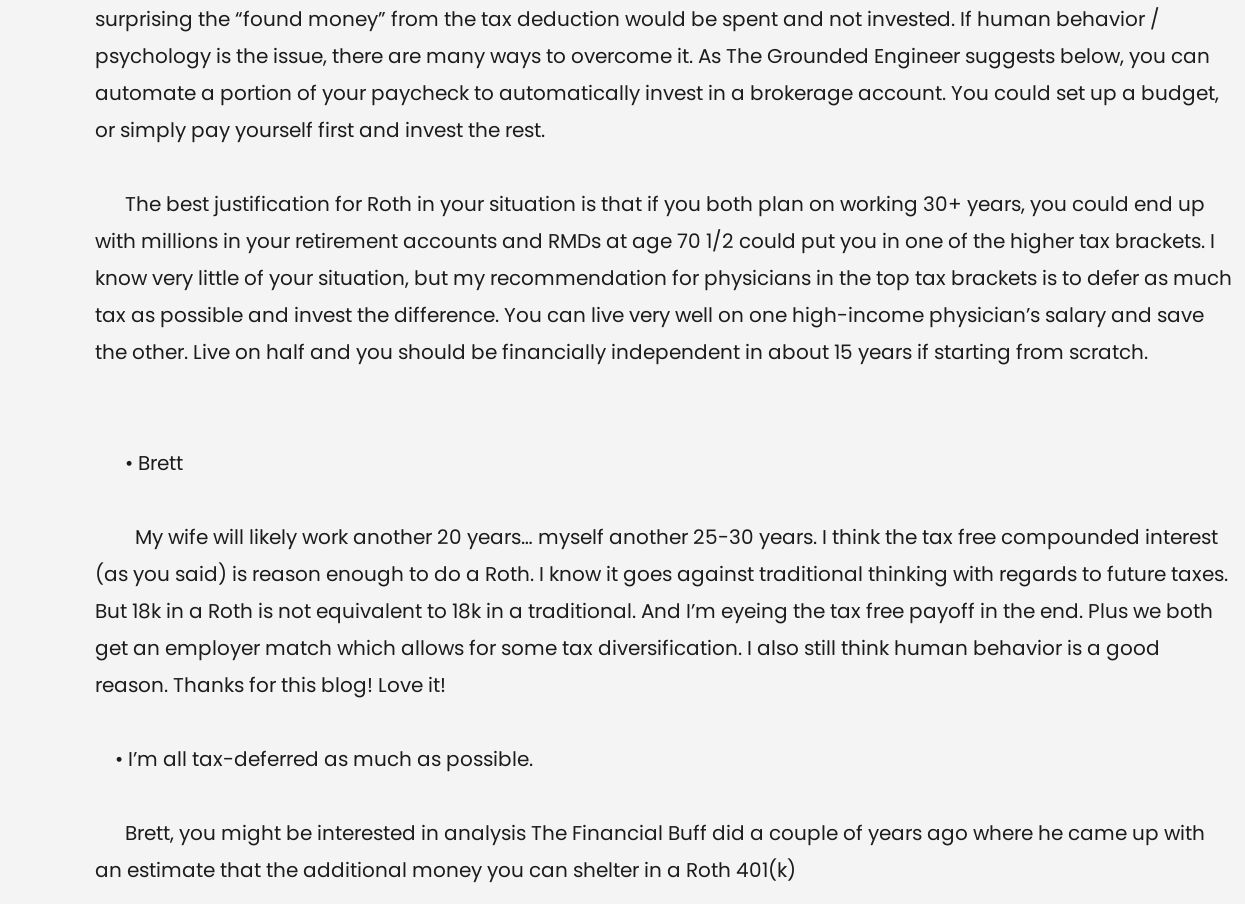surprising the “found money” from the tax deduction would be spent and not invested. If human behavior / psychology is the issue, there are many ways to overcome it. As The Grounded Engineer suggests below, you can automate a portion of your paycheck to automatically invest in a brokerage account. You could set up a budget, or simply pay yourself first and invest the rest.

      The best justification for Roth in your situation is that if you both plan on working 30+ years, you could end up with millions in your retirement accounts and RMDs at age 70 1/2 could put you in one of the higher tax brackets. I know very little of your situation, but my recommendation for physicians in the top tax brackets is to defer as much tax as possible and invest the difference. You can live very well on one high-income physician’s salary and save the other. Live on half and you should be financially independent in about 15 years if starting from scratch.


      • Brett

        My wife will likely work another 20 years… myself another 25-30 years. I think the tax free compounded interest (as you said) is reason enough to do a Roth. I know it goes against traditional thinking with regards to future taxes. But 18k in a Roth is not equivalent to 18k in a traditional. And I’m eyeing the tax free payoff in the end. Plus we both get an employer match which allows for some tax diversification. I also still think human behavior is a good reason. Thanks for this blog! Love it!

    • I’m all tax-deferred as much as possible.

      Brett, you might be interested in analysis The Financial Buff did a couple of years ago where he came up with an estimate that the additional money you can shelter in a Roth 401(k)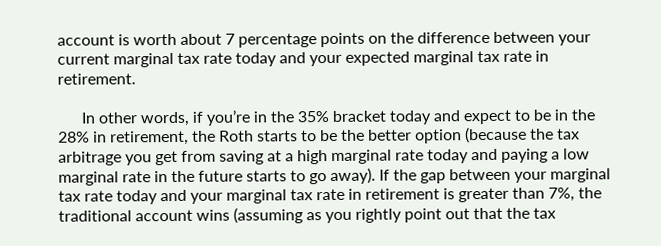account is worth about 7 percentage points on the difference between your current marginal tax rate today and your expected marginal tax rate in retirement.

      In other words, if you’re in the 35% bracket today and expect to be in the 28% in retirement, the Roth starts to be the better option (because the tax arbitrage you get from saving at a high marginal rate today and paying a low marginal rate in the future starts to go away). If the gap between your marginal tax rate today and your marginal tax rate in retirement is greater than 7%, the traditional account wins (assuming as you rightly point out that the tax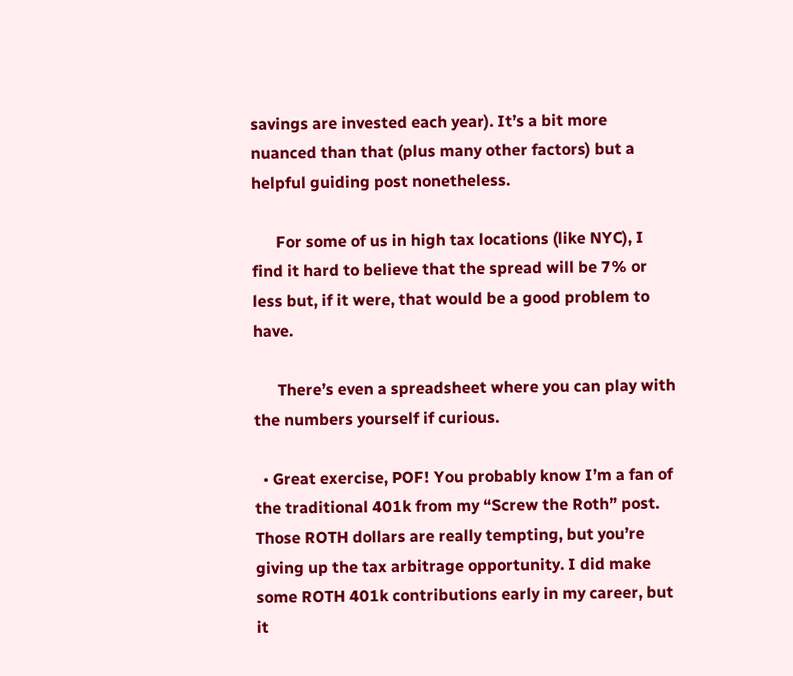savings are invested each year). It’s a bit more nuanced than that (plus many other factors) but a helpful guiding post nonetheless.

      For some of us in high tax locations (like NYC), I find it hard to believe that the spread will be 7% or less but, if it were, that would be a good problem to have.

      There’s even a spreadsheet where you can play with the numbers yourself if curious.

  • Great exercise, POF! You probably know I’m a fan of the traditional 401k from my “Screw the Roth” post. Those ROTH dollars are really tempting, but you’re giving up the tax arbitrage opportunity. I did make some ROTH 401k contributions early in my career, but it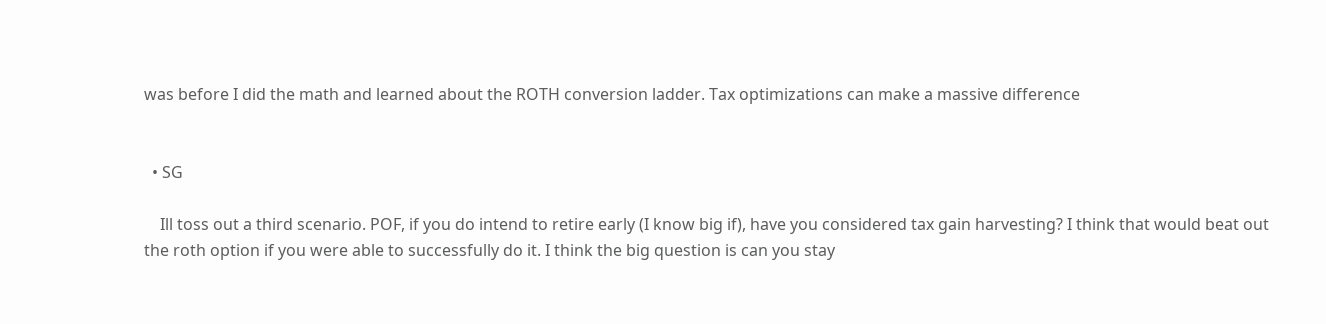was before I did the math and learned about the ROTH conversion ladder. Tax optimizations can make a massive difference


  • SG

    Ill toss out a third scenario. POF, if you do intend to retire early (I know big if), have you considered tax gain harvesting? I think that would beat out the roth option if you were able to successfully do it. I think the big question is can you stay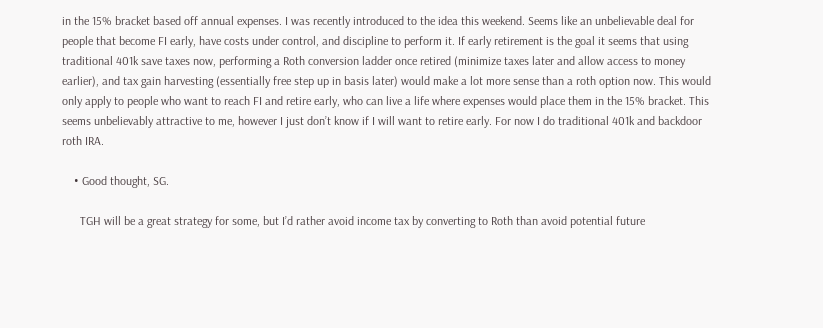in the 15% bracket based off annual expenses. I was recently introduced to the idea this weekend. Seems like an unbelievable deal for people that become FI early, have costs under control, and discipline to perform it. If early retirement is the goal it seems that using traditional 401k save taxes now, performing a Roth conversion ladder once retired (minimize taxes later and allow access to money earlier), and tax gain harvesting (essentially free step up in basis later) would make a lot more sense than a roth option now. This would only apply to people who want to reach FI and retire early, who can live a life where expenses would place them in the 15% bracket. This seems unbelievably attractive to me, however I just don’t know if I will want to retire early. For now I do traditional 401k and backdoor roth IRA.

    • Good thought, SG.

      TGH will be a great strategy for some, but I’d rather avoid income tax by converting to Roth than avoid potential future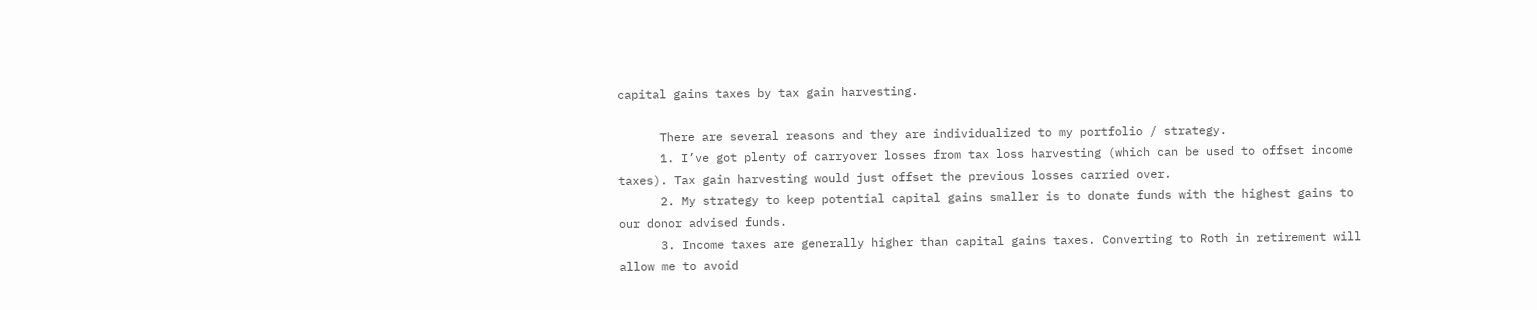capital gains taxes by tax gain harvesting.

      There are several reasons and they are individualized to my portfolio / strategy.
      1. I’ve got plenty of carryover losses from tax loss harvesting (which can be used to offset income taxes). Tax gain harvesting would just offset the previous losses carried over.
      2. My strategy to keep potential capital gains smaller is to donate funds with the highest gains to our donor advised funds.
      3. Income taxes are generally higher than capital gains taxes. Converting to Roth in retirement will allow me to avoid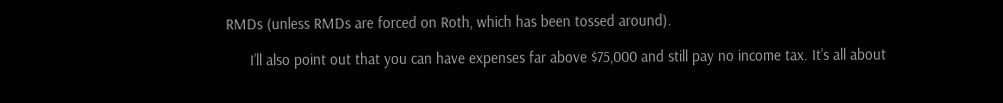RMDs (unless RMDs are forced on Roth, which has been tossed around).

      I’ll also point out that you can have expenses far above $75,000 and still pay no income tax. It’s all about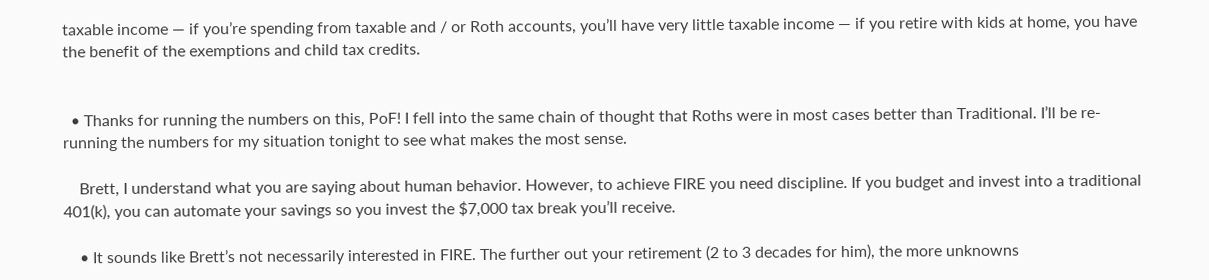taxable income — if you’re spending from taxable and / or Roth accounts, you’ll have very little taxable income — if you retire with kids at home, you have the benefit of the exemptions and child tax credits.


  • Thanks for running the numbers on this, PoF! I fell into the same chain of thought that Roths were in most cases better than Traditional. I’ll be re-running the numbers for my situation tonight to see what makes the most sense.

    Brett, I understand what you are saying about human behavior. However, to achieve FIRE you need discipline. If you budget and invest into a traditional 401(k), you can automate your savings so you invest the $7,000 tax break you’ll receive.

    • It sounds like Brett’s not necessarily interested in FIRE. The further out your retirement (2 to 3 decades for him), the more unknowns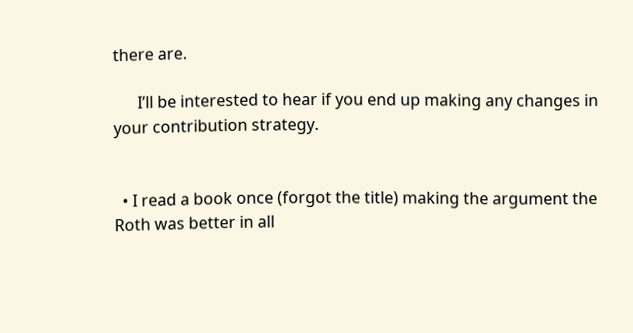there are.

      I’ll be interested to hear if you end up making any changes in your contribution strategy.


  • I read a book once (forgot the title) making the argument the Roth was better in all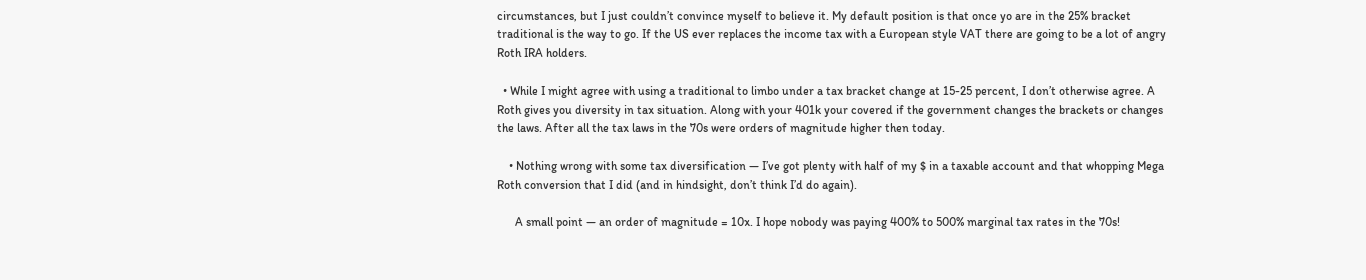circumstances, but I just couldn’t convince myself to believe it. My default position is that once yo are in the 25% bracket traditional is the way to go. If the US ever replaces the income tax with a European style VAT there are going to be a lot of angry Roth IRA holders.

  • While I might agree with using a traditional to limbo under a tax bracket change at 15-25 percent, I don’t otherwise agree. A Roth gives you diversity in tax situation. Along with your 401k your covered if the government changes the brackets or changes the laws. After all the tax laws in the 70s were orders of magnitude higher then today.

    • Nothing wrong with some tax diversification — I’ve got plenty with half of my $ in a taxable account and that whopping Mega Roth conversion that I did (and in hindsight, don’t think I’d do again).

      A small point — an order of magnitude = 10x. I hope nobody was paying 400% to 500% marginal tax rates in the 70s!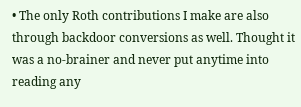• The only Roth contributions I make are also through backdoor conversions as well. Thought it was a no-brainer and never put anytime into reading any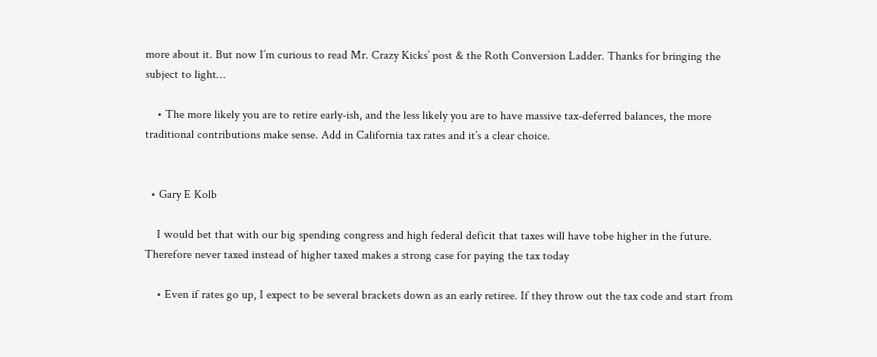more about it. But now I’m curious to read Mr. Crazy Kicks’ post & the Roth Conversion Ladder. Thanks for bringing the subject to light…

    • The more likely you are to retire early-ish, and the less likely you are to have massive tax-deferred balances, the more traditional contributions make sense. Add in California tax rates and it’s a clear choice.


  • Gary E Kolb

    I would bet that with our big spending congress and high federal deficit that taxes will have tobe higher in the future. Therefore never taxed instead of higher taxed makes a strong case for paying the tax today

    • Even if rates go up, I expect to be several brackets down as an early retiree. If they throw out the tax code and start from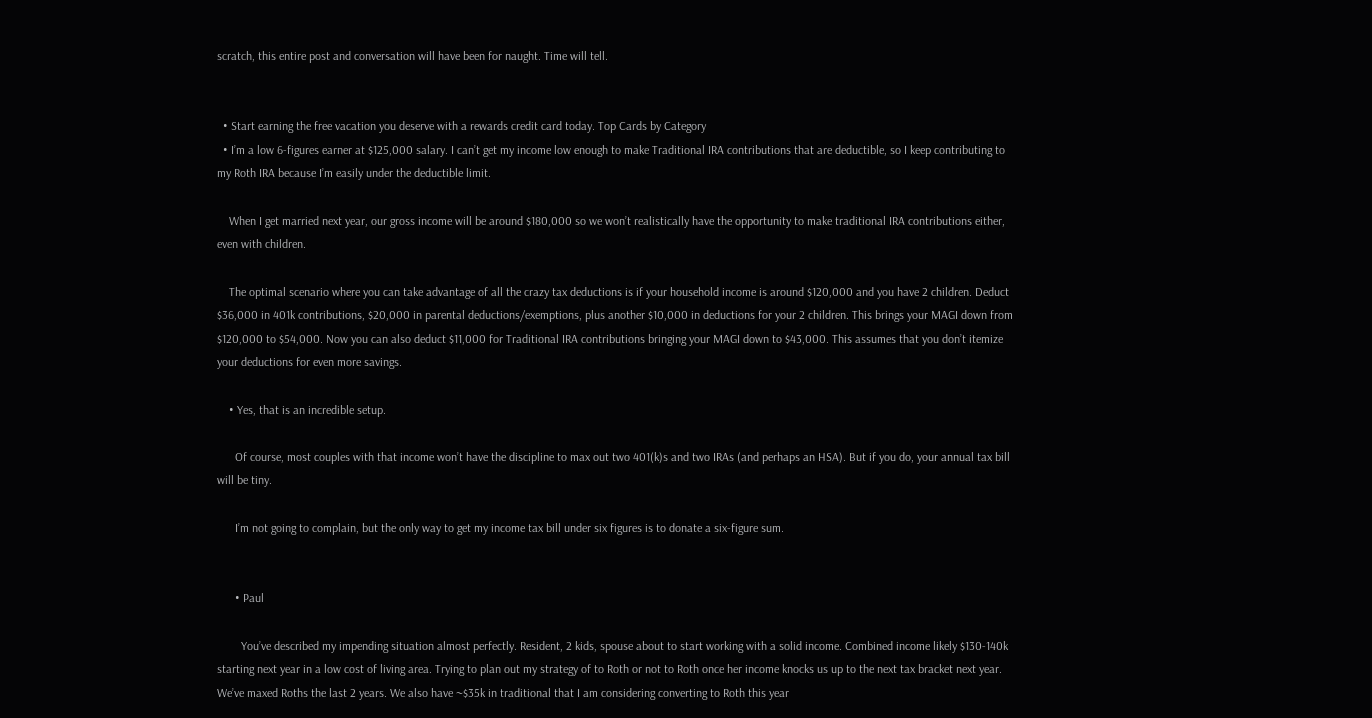scratch, this entire post and conversation will have been for naught. Time will tell.


  • Start earning the free vacation you deserve with a rewards credit card today. Top Cards by Category
  • I’m a low 6-figures earner at $125,000 salary. I can’t get my income low enough to make Traditional IRA contributions that are deductible, so I keep contributing to my Roth IRA because I’m easily under the deductible limit.

    When I get married next year, our gross income will be around $180,000 so we won’t realistically have the opportunity to make traditional IRA contributions either, even with children.

    The optimal scenario where you can take advantage of all the crazy tax deductions is if your household income is around $120,000 and you have 2 children. Deduct $36,000 in 401k contributions, $20,000 in parental deductions/exemptions, plus another $10,000 in deductions for your 2 children. This brings your MAGI down from $120,000 to $54,000. Now you can also deduct $11,000 for Traditional IRA contributions bringing your MAGI down to $43,000. This assumes that you don’t itemize your deductions for even more savings.

    • Yes, that is an incredible setup.

      Of course, most couples with that income won’t have the discipline to max out two 401(k)s and two IRAs (and perhaps an HSA). But if you do, your annual tax bill will be tiny.

      I’m not going to complain, but the only way to get my income tax bill under six figures is to donate a six-figure sum.


      • Paul

        You’ve described my impending situation almost perfectly. Resident, 2 kids, spouse about to start working with a solid income. Combined income likely $130-140k starting next year in a low cost of living area. Trying to plan out my strategy of to Roth or not to Roth once her income knocks us up to the next tax bracket next year. We’ve maxed Roths the last 2 years. We also have ~$35k in traditional that I am considering converting to Roth this year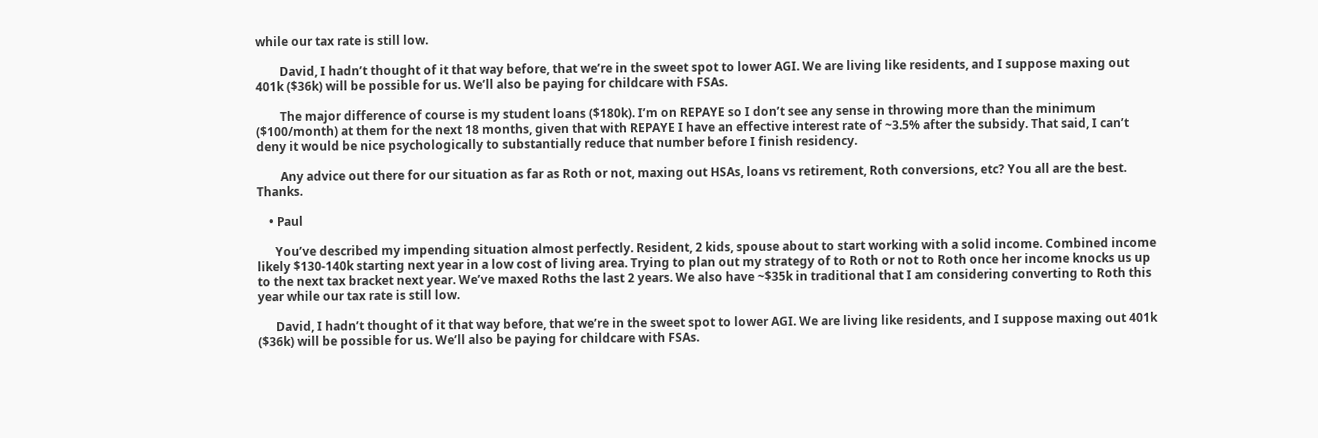while our tax rate is still low.

        David, I hadn’t thought of it that way before, that we’re in the sweet spot to lower AGI. We are living like residents, and I suppose maxing out 401k ($36k) will be possible for us. We’ll also be paying for childcare with FSAs.

        The major difference of course is my student loans ($180k). I’m on REPAYE so I don’t see any sense in throwing more than the minimum ($100/month) at them for the next 18 months, given that with REPAYE I have an effective interest rate of ~3.5% after the subsidy. That said, I can’t deny it would be nice psychologically to substantially reduce that number before I finish residency.

        Any advice out there for our situation as far as Roth or not, maxing out HSAs, loans vs retirement, Roth conversions, etc? You all are the best. Thanks.

    • Paul

      You’ve described my impending situation almost perfectly. Resident, 2 kids, spouse about to start working with a solid income. Combined income likely $130-140k starting next year in a low cost of living area. Trying to plan out my strategy of to Roth or not to Roth once her income knocks us up to the next tax bracket next year. We’ve maxed Roths the last 2 years. We also have ~$35k in traditional that I am considering converting to Roth this year while our tax rate is still low.

      David, I hadn’t thought of it that way before, that we’re in the sweet spot to lower AGI. We are living like residents, and I suppose maxing out 401k ($36k) will be possible for us. We’ll also be paying for childcare with FSAs.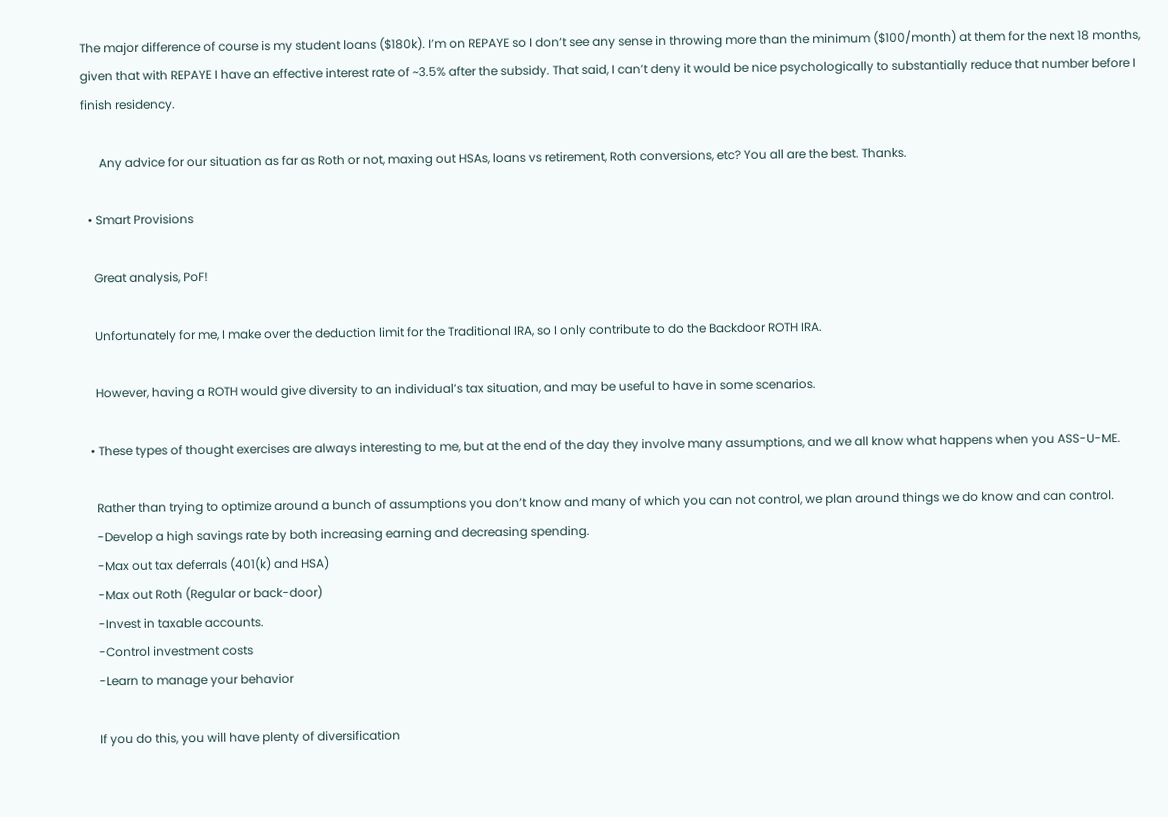The major difference of course is my student loans ($180k). I’m on REPAYE so I don’t see any sense in throwing more than the minimum ($100/month) at them for the next 18 months, given that with REPAYE I have an effective interest rate of ~3.5% after the subsidy. That said, I can’t deny it would be nice psychologically to substantially reduce that number before I finish residency.

      Any advice for our situation as far as Roth or not, maxing out HSAs, loans vs retirement, Roth conversions, etc? You all are the best. Thanks.

  • Smart Provisions

    Great analysis, PoF!

    Unfortunately for me, I make over the deduction limit for the Traditional IRA, so I only contribute to do the Backdoor ROTH IRA.

    However, having a ROTH would give diversity to an individual’s tax situation, and may be useful to have in some scenarios.

  • These types of thought exercises are always interesting to me, but at the end of the day they involve many assumptions, and we all know what happens when you ASS-U-ME.

    Rather than trying to optimize around a bunch of assumptions you don’t know and many of which you can not control, we plan around things we do know and can control.
    -Develop a high savings rate by both increasing earning and decreasing spending.
    -Max out tax deferrals (401(k) and HSA)
    -Max out Roth (Regular or back-door)
    -Invest in taxable accounts.
    -Control investment costs
    -Learn to manage your behavior

    If you do this, you will have plenty of diversification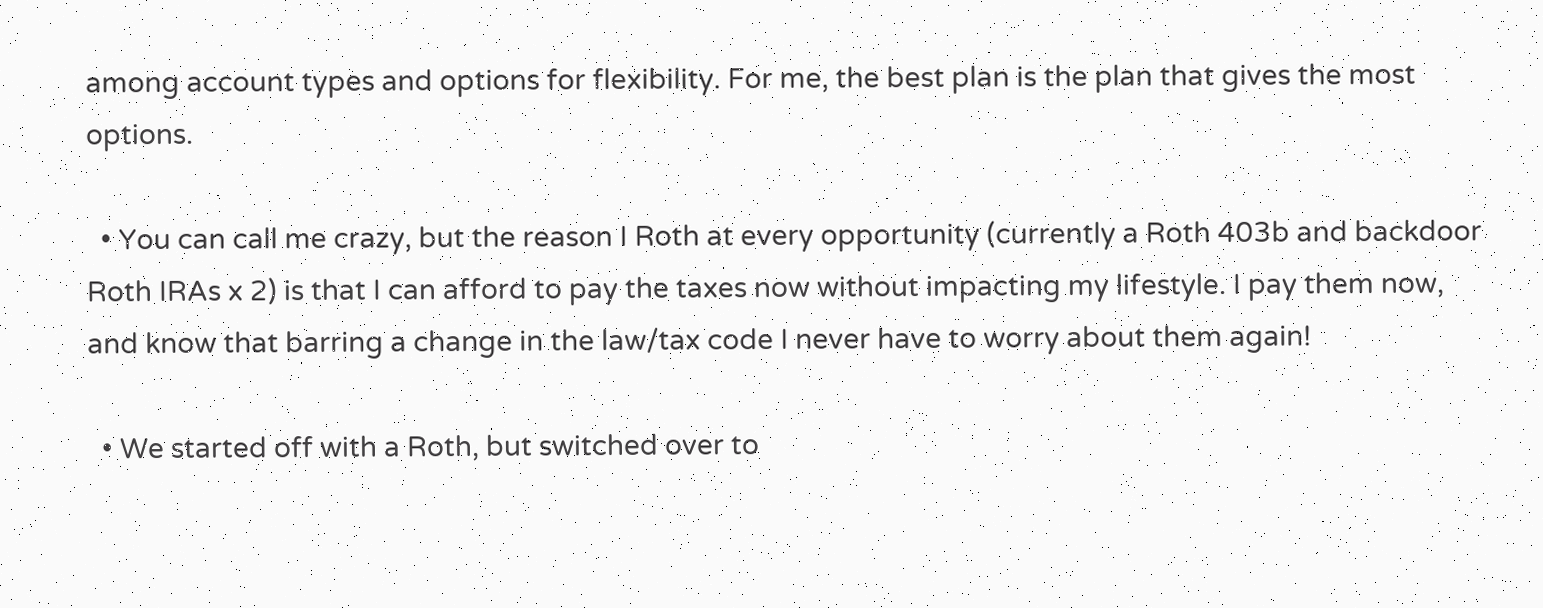among account types and options for flexibility. For me, the best plan is the plan that gives the most options.

  • You can call me crazy, but the reason I Roth at every opportunity (currently a Roth 403b and backdoor Roth IRAs x 2) is that I can afford to pay the taxes now without impacting my lifestyle. I pay them now, and know that barring a change in the law/tax code I never have to worry about them again!

  • We started off with a Roth, but switched over to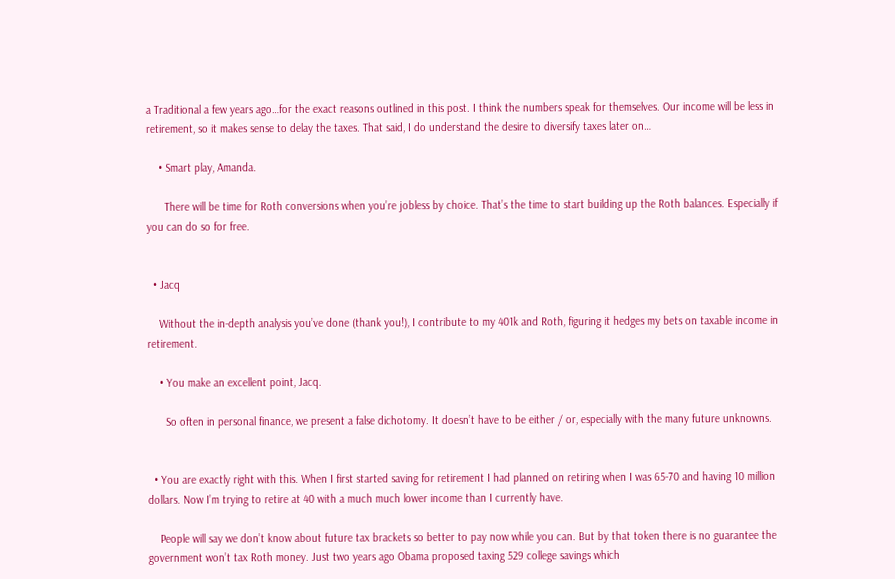a Traditional a few years ago…for the exact reasons outlined in this post. I think the numbers speak for themselves. Our income will be less in retirement, so it makes sense to delay the taxes. That said, I do understand the desire to diversify taxes later on…

    • Smart play, Amanda.

      There will be time for Roth conversions when you’re jobless by choice. That’s the time to start building up the Roth balances. Especially if you can do so for free.


  • Jacq

    Without the in-depth analysis you’ve done (thank you!), I contribute to my 401k and Roth, figuring it hedges my bets on taxable income in retirement.

    • You make an excellent point, Jacq.

      So often in personal finance, we present a false dichotomy. It doesn’t have to be either / or, especially with the many future unknowns.


  • You are exactly right with this. When I first started saving for retirement I had planned on retiring when I was 65-70 and having 10 million dollars. Now I’m trying to retire at 40 with a much much lower income than I currently have.

    People will say we don’t know about future tax brackets so better to pay now while you can. But by that token there is no guarantee the government won’t tax Roth money. Just two years ago Obama proposed taxing 529 college savings which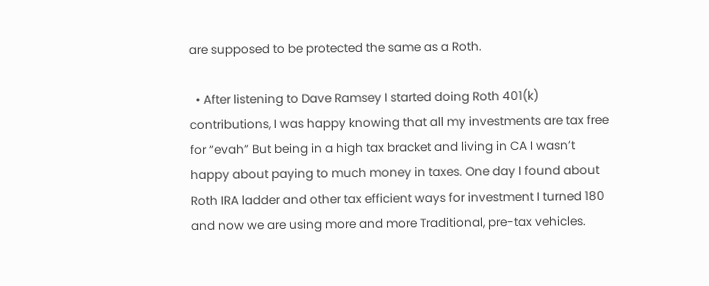are supposed to be protected the same as a Roth.

  • After listening to Dave Ramsey I started doing Roth 401(k) contributions, I was happy knowing that all my investments are tax free for “evah” But being in a high tax bracket and living in CA I wasn’t happy about paying to much money in taxes. One day I found about Roth IRA ladder and other tax efficient ways for investment I turned 180 and now we are using more and more Traditional, pre-tax vehicles.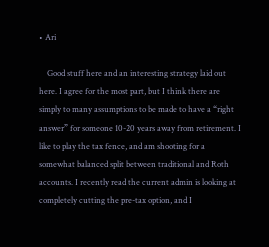• Ari

    Good stuff here and an interesting strategy laid out here. I agree for the most part, but I think there are simply to many assumptions to be made to have a “right answer” for someone 10-20 years away from retirement. I like to play the tax fence, and am shooting for a somewhat balanced split between traditional and Roth accounts. I recently read the current admin is looking at completely cutting the pre-tax option, and I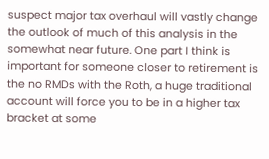suspect major tax overhaul will vastly change the outlook of much of this analysis in the somewhat near future. One part I think is important for someone closer to retirement is the no RMDs with the Roth, a huge traditional account will force you to be in a higher tax bracket at some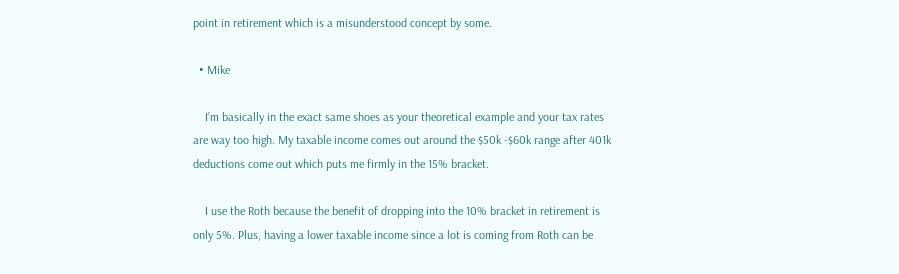point in retirement which is a misunderstood concept by some.

  • Mike

    I’m basically in the exact same shoes as your theoretical example and your tax rates are way too high. My taxable income comes out around the $50k -$60k range after 401k deductions come out which puts me firmly in the 15% bracket.

    I use the Roth because the benefit of dropping into the 10% bracket in retirement is only 5%. Plus, having a lower taxable income since a lot is coming from Roth can be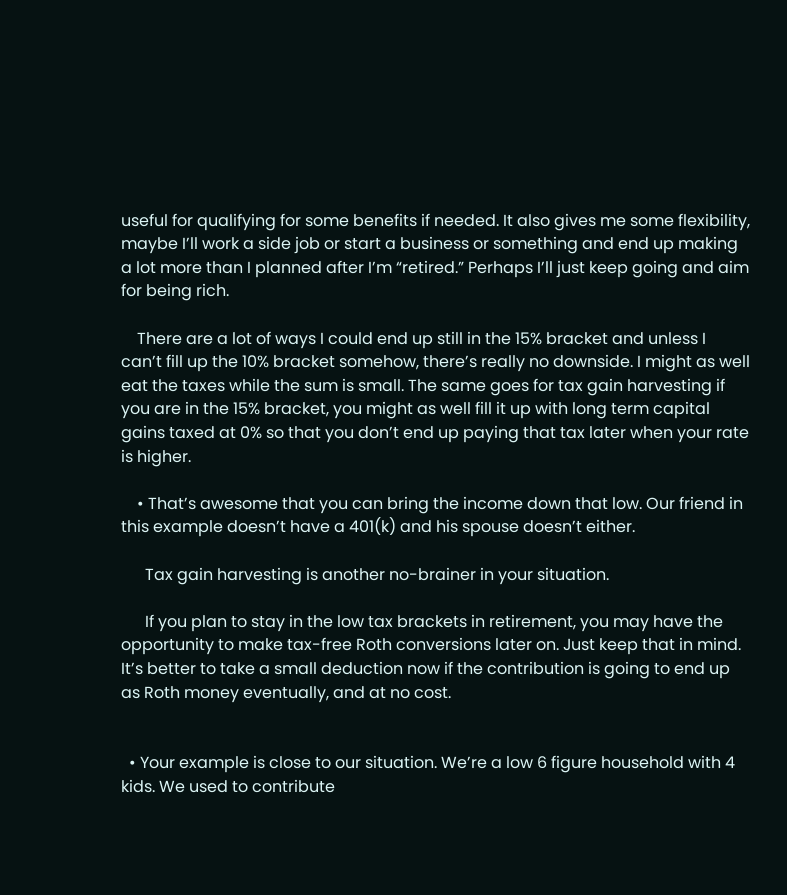useful for qualifying for some benefits if needed. It also gives me some flexibility, maybe I’ll work a side job or start a business or something and end up making a lot more than I planned after I’m “retired.” Perhaps I’ll just keep going and aim for being rich.

    There are a lot of ways I could end up still in the 15% bracket and unless I can’t fill up the 10% bracket somehow, there’s really no downside. I might as well eat the taxes while the sum is small. The same goes for tax gain harvesting if you are in the 15% bracket, you might as well fill it up with long term capital gains taxed at 0% so that you don’t end up paying that tax later when your rate is higher.

    • That’s awesome that you can bring the income down that low. Our friend in this example doesn’t have a 401(k) and his spouse doesn’t either.

      Tax gain harvesting is another no-brainer in your situation.

      If you plan to stay in the low tax brackets in retirement, you may have the opportunity to make tax-free Roth conversions later on. Just keep that in mind. It’s better to take a small deduction now if the contribution is going to end up as Roth money eventually, and at no cost.


  • Your example is close to our situation. We’re a low 6 figure household with 4 kids. We used to contribute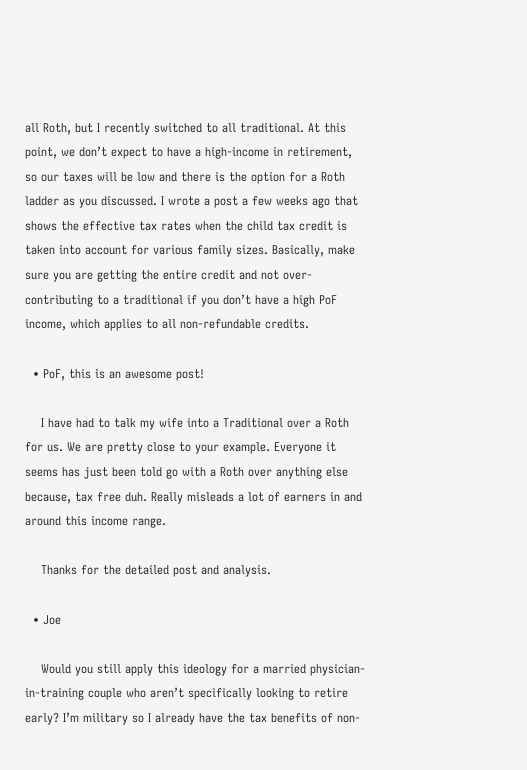all Roth, but I recently switched to all traditional. At this point, we don’t expect to have a high-income in retirement, so our taxes will be low and there is the option for a Roth ladder as you discussed. I wrote a post a few weeks ago that shows the effective tax rates when the child tax credit is taken into account for various family sizes. Basically, make sure you are getting the entire credit and not over-contributing to a traditional if you don’t have a high PoF income, which applies to all non-refundable credits.

  • PoF, this is an awesome post!

    I have had to talk my wife into a Traditional over a Roth for us. We are pretty close to your example. Everyone it seems has just been told go with a Roth over anything else because, tax free duh. Really misleads a lot of earners in and around this income range.

    Thanks for the detailed post and analysis.

  • Joe

    Would you still apply this ideology for a married physician-in-training couple who aren’t specifically looking to retire early? I’m military so I already have the tax benefits of non-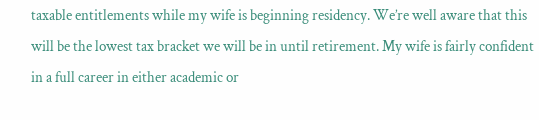taxable entitlements while my wife is beginning residency. We’re well aware that this will be the lowest tax bracket we will be in until retirement. My wife is fairly confident in a full career in either academic or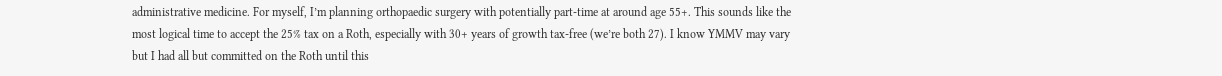administrative medicine. For myself, I’m planning orthopaedic surgery with potentially part-time at around age 55+. This sounds like the most logical time to accept the 25% tax on a Roth, especially with 30+ years of growth tax-free (we’re both 27). I know YMMV may vary but I had all but committed on the Roth until this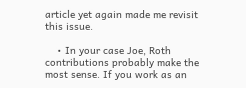article yet again made me revisit this issue.

    • In your case Joe, Roth contributions probably make the most sense. If you work as an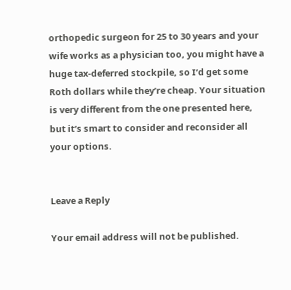orthopedic surgeon for 25 to 30 years and your wife works as a physician too, you might have a huge tax-deferred stockpile, so I’d get some Roth dollars while they’re cheap. Your situation is very different from the one presented here, but it’s smart to consider and reconsider all your options.


Leave a Reply

Your email address will not be published.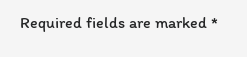Required fields are marked *